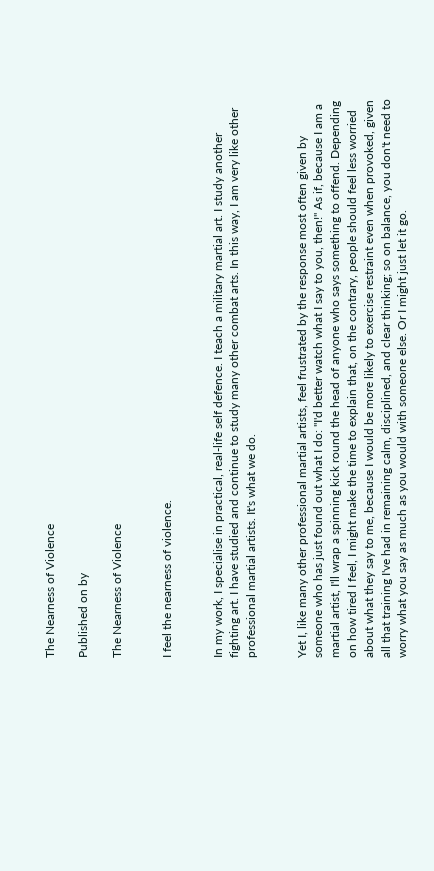The Nearness of Violence

Published on by

The Nearness of Violence


I feel the nearness of violence.


In my work, I specialise in practical, real-life self defence. I teach a military martial art. I study another fighting art. I have studied and continue to study many other combat arts. In this way, I am very like other professional martial artists. It's what we do.


Yet I, like many other professional martial artists, feel frustrated by the response most often given by someone who has just found out what I do: "I'd better watch what I say to you, then!" As if, because I am a martial artist, I'll wrap a spinning kick round the head of anyone who says something to offend. Depending on how tired I feel, I might make the time to explain that, on the contrary, people should feel less worried about what they say to me, because I would be more likely to exercise restraint even when provoked, given all that training I've had in remaining calm, disciplined, and clear thinking; so on balance, you don't need to worry what you say as much as you would with someone else. Or I might just let it go.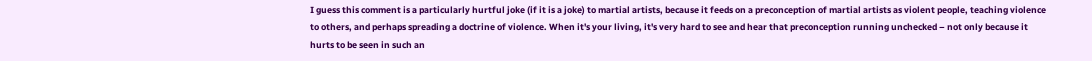I guess this comment is a particularly hurtful joke (if it is a joke) to martial artists, because it feeds on a preconception of martial artists as violent people, teaching violence to others, and perhaps spreading a doctrine of violence. When it's your living, it's very hard to see and hear that preconception running unchecked – not only because it hurts to be seen in such an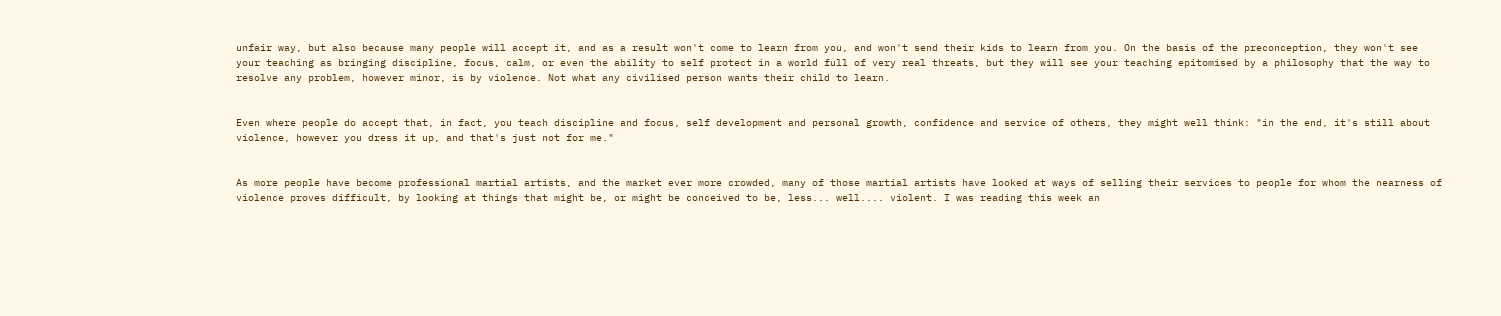unfair way, but also because many people will accept it, and as a result won't come to learn from you, and won't send their kids to learn from you. On the basis of the preconception, they won't see your teaching as bringing discipline, focus, calm, or even the ability to self protect in a world full of very real threats, but they will see your teaching epitomised by a philosophy that the way to resolve any problem, however minor, is by violence. Not what any civilised person wants their child to learn.


Even where people do accept that, in fact, you teach discipline and focus, self development and personal growth, confidence and service of others, they might well think: "in the end, it's still about violence, however you dress it up, and that's just not for me."


As more people have become professional martial artists, and the market ever more crowded, many of those martial artists have looked at ways of selling their services to people for whom the nearness of violence proves difficult, by looking at things that might be, or might be conceived to be, less... well.... violent. I was reading this week an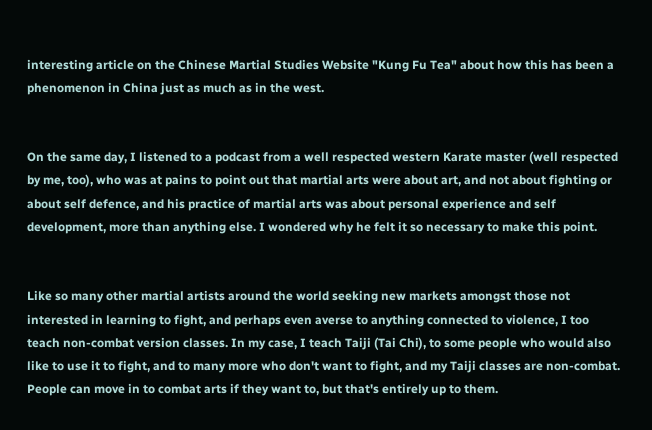interesting article on the Chinese Martial Studies Website "Kung Fu Tea" about how this has been a phenomenon in China just as much as in the west.


On the same day, I listened to a podcast from a well respected western Karate master (well respected by me, too), who was at pains to point out that martial arts were about art, and not about fighting or about self defence, and his practice of martial arts was about personal experience and self development, more than anything else. I wondered why he felt it so necessary to make this point.


Like so many other martial artists around the world seeking new markets amongst those not interested in learning to fight, and perhaps even averse to anything connected to violence, I too teach non-combat version classes. In my case, I teach Taiji (Tai Chi), to some people who would also like to use it to fight, and to many more who don't want to fight, and my Taiji classes are non-combat. People can move in to combat arts if they want to, but that's entirely up to them.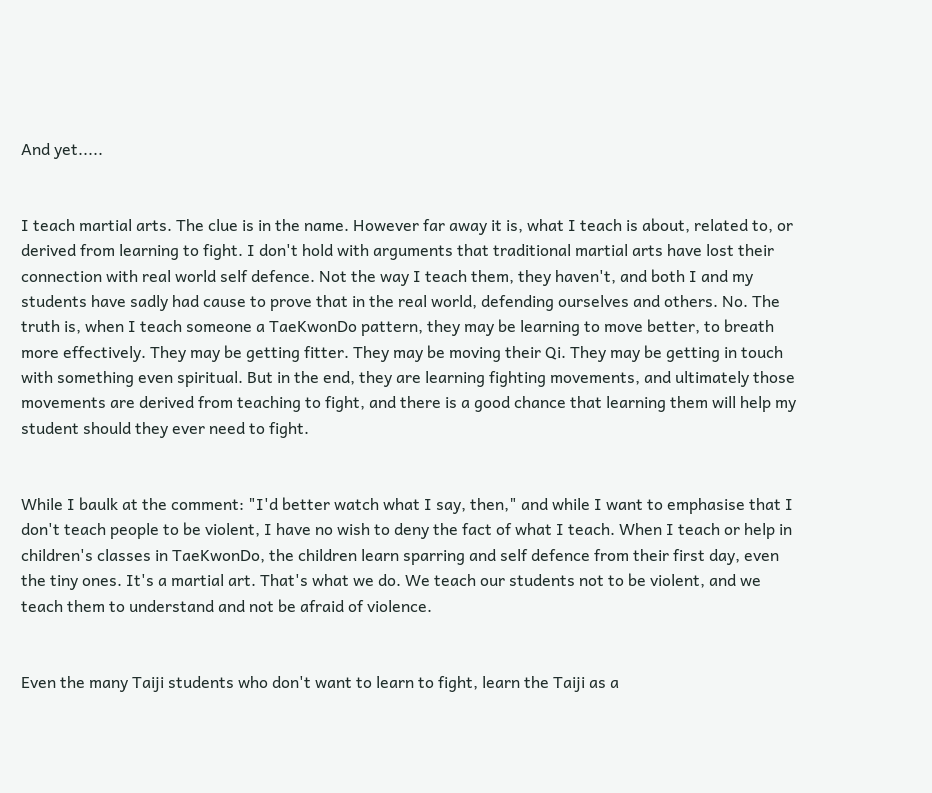And yet.....


I teach martial arts. The clue is in the name. However far away it is, what I teach is about, related to, or derived from learning to fight. I don't hold with arguments that traditional martial arts have lost their connection with real world self defence. Not the way I teach them, they haven't, and both I and my students have sadly had cause to prove that in the real world, defending ourselves and others. No. The truth is, when I teach someone a TaeKwonDo pattern, they may be learning to move better, to breath more effectively. They may be getting fitter. They may be moving their Qi. They may be getting in touch with something even spiritual. But in the end, they are learning fighting movements, and ultimately those movements are derived from teaching to fight, and there is a good chance that learning them will help my student should they ever need to fight.


While I baulk at the comment: "I'd better watch what I say, then," and while I want to emphasise that I don't teach people to be violent, I have no wish to deny the fact of what I teach. When I teach or help in children's classes in TaeKwonDo, the children learn sparring and self defence from their first day, even the tiny ones. It's a martial art. That's what we do. We teach our students not to be violent, and we teach them to understand and not be afraid of violence.


Even the many Taiji students who don't want to learn to fight, learn the Taiji as a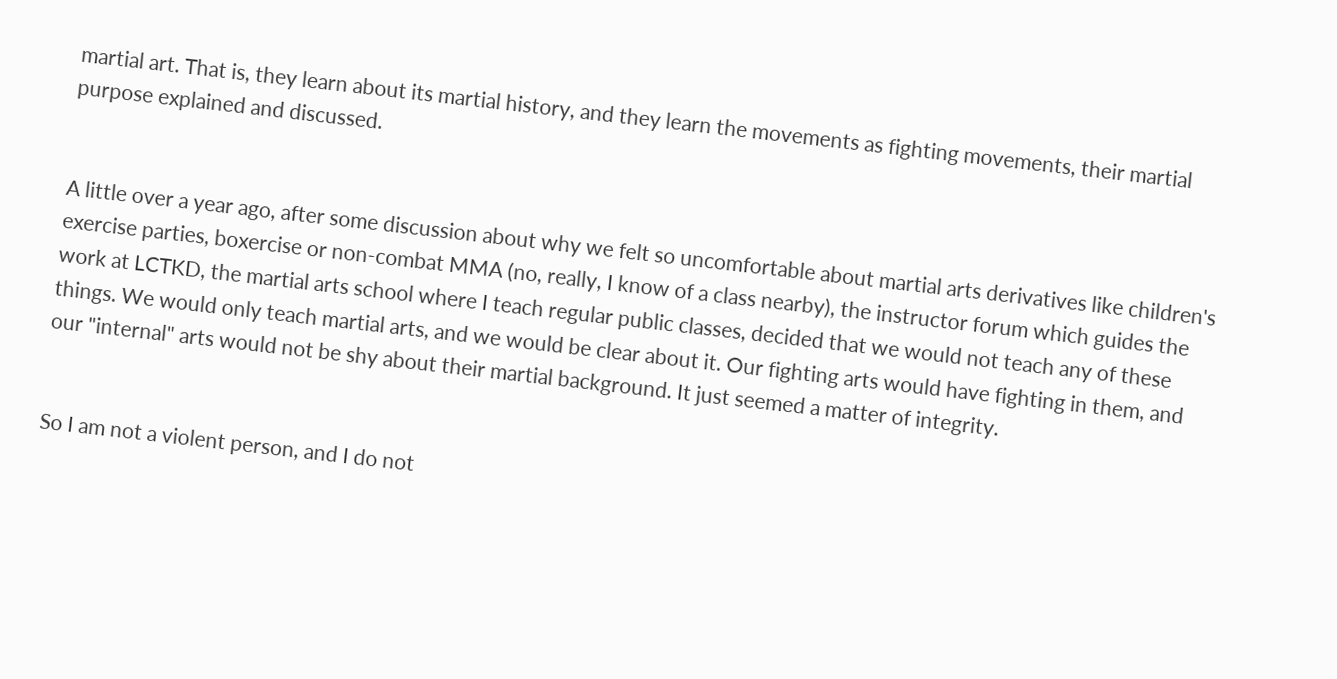martial art. That is, they learn about its martial history, and they learn the movements as fighting movements, their martial purpose explained and discussed.


A little over a year ago, after some discussion about why we felt so uncomfortable about martial arts derivatives like children's exercise parties, boxercise or non-combat MMA (no, really, I know of a class nearby), the instructor forum which guides the work at LCTKD, the martial arts school where I teach regular public classes, decided that we would not teach any of these things. We would only teach martial arts, and we would be clear about it. Our fighting arts would have fighting in them, and our "internal" arts would not be shy about their martial background. It just seemed a matter of integrity.


So I am not a violent person, and I do not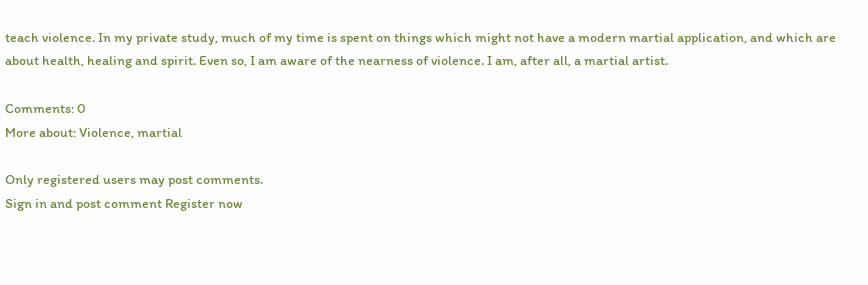teach violence. In my private study, much of my time is spent on things which might not have a modern martial application, and which are about health, healing and spirit. Even so, I am aware of the nearness of violence. I am, after all, a martial artist.

Comments: 0
More about: Violence, martial

Only registered users may post comments.
Sign in and post comment Register now